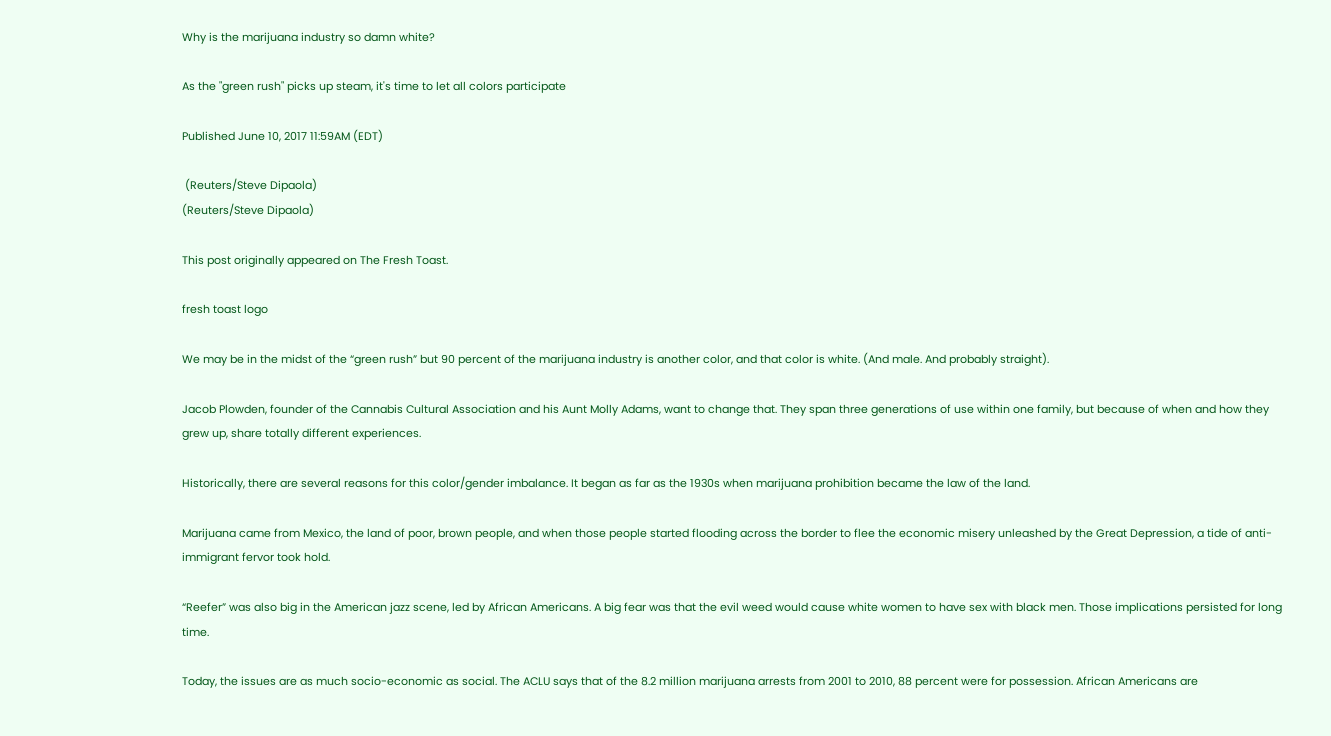Why is the marijuana industry so damn white?

As the "green rush" picks up steam, it's time to let all colors participate

Published June 10, 2017 11:59AM (EDT)

 (Reuters/Steve Dipaola)
(Reuters/Steve Dipaola)

This post originally appeared on The Fresh Toast.

fresh toast logo

We may be in the midst of the “green rush” but 90 percent of the marijuana industry is another color, and that color is white. (And male. And probably straight).

Jacob Plowden, founder of the Cannabis Cultural Association and his Aunt Molly Adams, want to change that. They span three generations of use within one family, but because of when and how they grew up, share totally different experiences.

Historically, there are several reasons for this color/gender imbalance. It began as far as the 1930s when marijuana prohibition became the law of the land.

Marijuana came from Mexico, the land of poor, brown people, and when those people started flooding across the border to flee the economic misery unleashed by the Great Depression, a tide of anti-immigrant fervor took hold.

“Reefer” was also big in the American jazz scene, led by African Americans. A big fear was that the evil weed would cause white women to have sex with black men. Those implications persisted for long time.

Today, the issues are as much socio-economic as social. The ACLU says that of the 8.2 million marijuana arrests from 2001 to 2010, 88 percent were for possession. African Americans are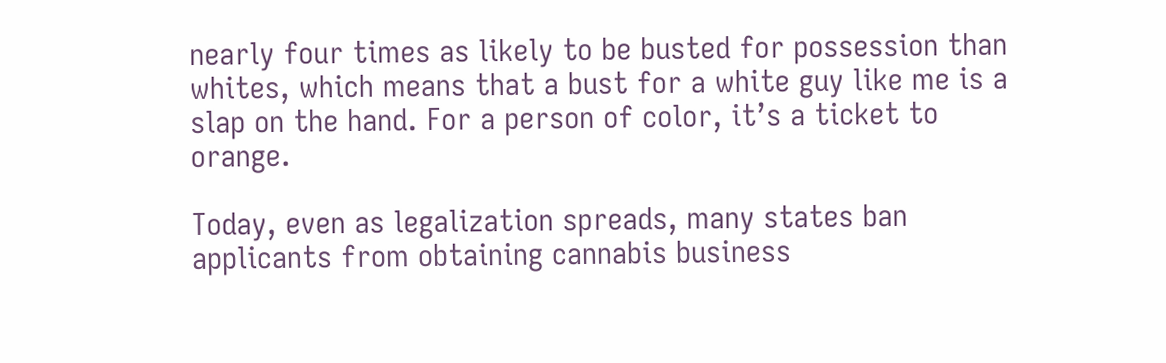nearly four times as likely to be busted for possession than whites, which means that a bust for a white guy like me is a slap on the hand. For a person of color, it’s a ticket to orange.

Today, even as legalization spreads, many states ban applicants from obtaining cannabis business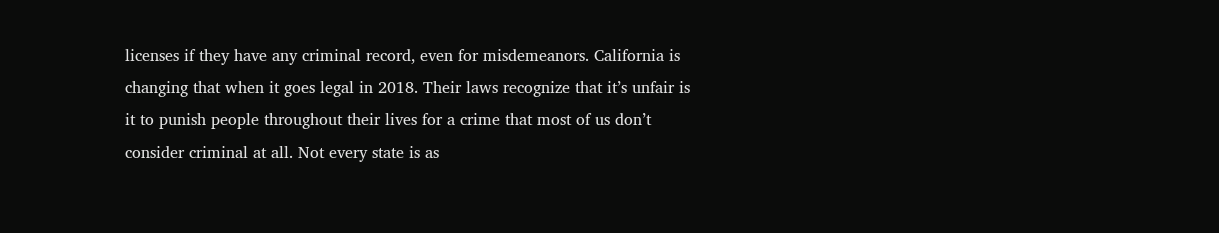licenses if they have any criminal record, even for misdemeanors. California is changing that when it goes legal in 2018. Their laws recognize that it’s unfair is it to punish people throughout their lives for a crime that most of us don’t consider criminal at all. Not every state is as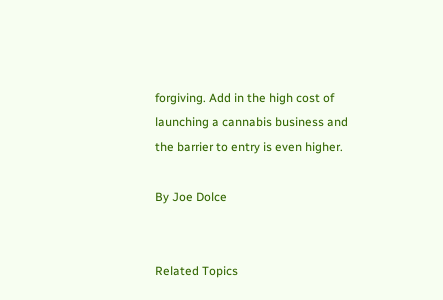forgiving. Add in the high cost of launching a cannabis business and the barrier to entry is even higher.

By Joe Dolce


Related Topics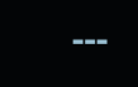---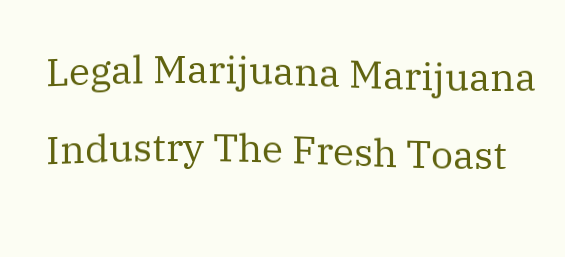Legal Marijuana Marijuana Industry The Fresh Toast